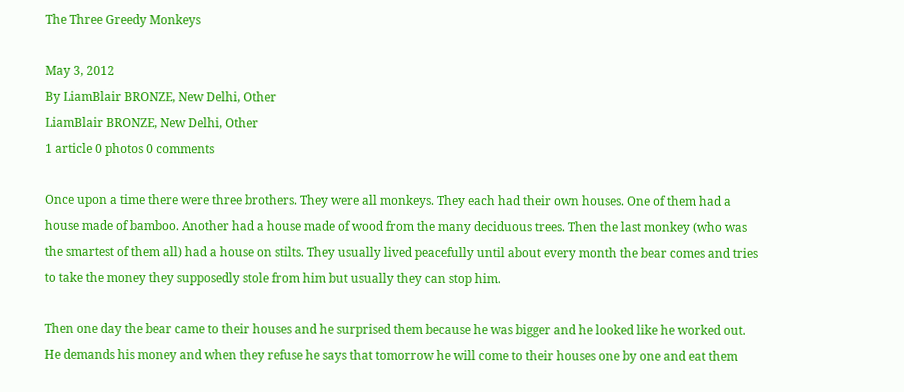The Three Greedy Monkeys

May 3, 2012
By LiamBlair BRONZE, New Delhi, Other
LiamBlair BRONZE, New Delhi, Other
1 article 0 photos 0 comments

Once upon a time there were three brothers. They were all monkeys. They each had their own houses. One of them had a house made of bamboo. Another had a house made of wood from the many deciduous trees. Then the last monkey (who was the smartest of them all) had a house on stilts. They usually lived peacefully until about every month the bear comes and tries to take the money they supposedly stole from him but usually they can stop him.

Then one day the bear came to their houses and he surprised them because he was bigger and he looked like he worked out. He demands his money and when they refuse he says that tomorrow he will come to their houses one by one and eat them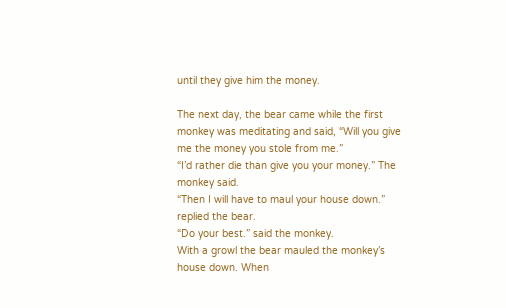until they give him the money.

The next day, the bear came while the first monkey was meditating and said, “Will you give me the money you stole from me.”
“I’d rather die than give you your money.” The monkey said.
“Then I will have to maul your house down.” replied the bear.
“Do your best.” said the monkey.
With a growl the bear mauled the monkey’s house down. When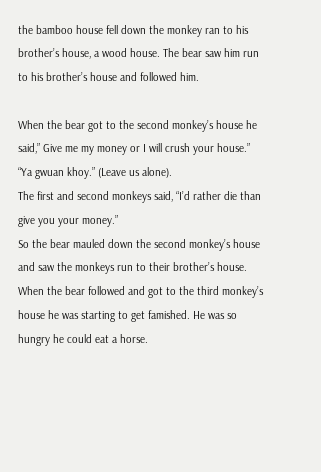the bamboo house fell down the monkey ran to his brother’s house, a wood house. The bear saw him run to his brother’s house and followed him.

When the bear got to the second monkey’s house he said,” Give me my money or I will crush your house.”
“Ya gwuan khoy.” (Leave us alone).
The first and second monkeys said, “I’d rather die than give you your money.”
So the bear mauled down the second monkey’s house and saw the monkeys run to their brother’s house. When the bear followed and got to the third monkey’s house he was starting to get famished. He was so hungry he could eat a horse.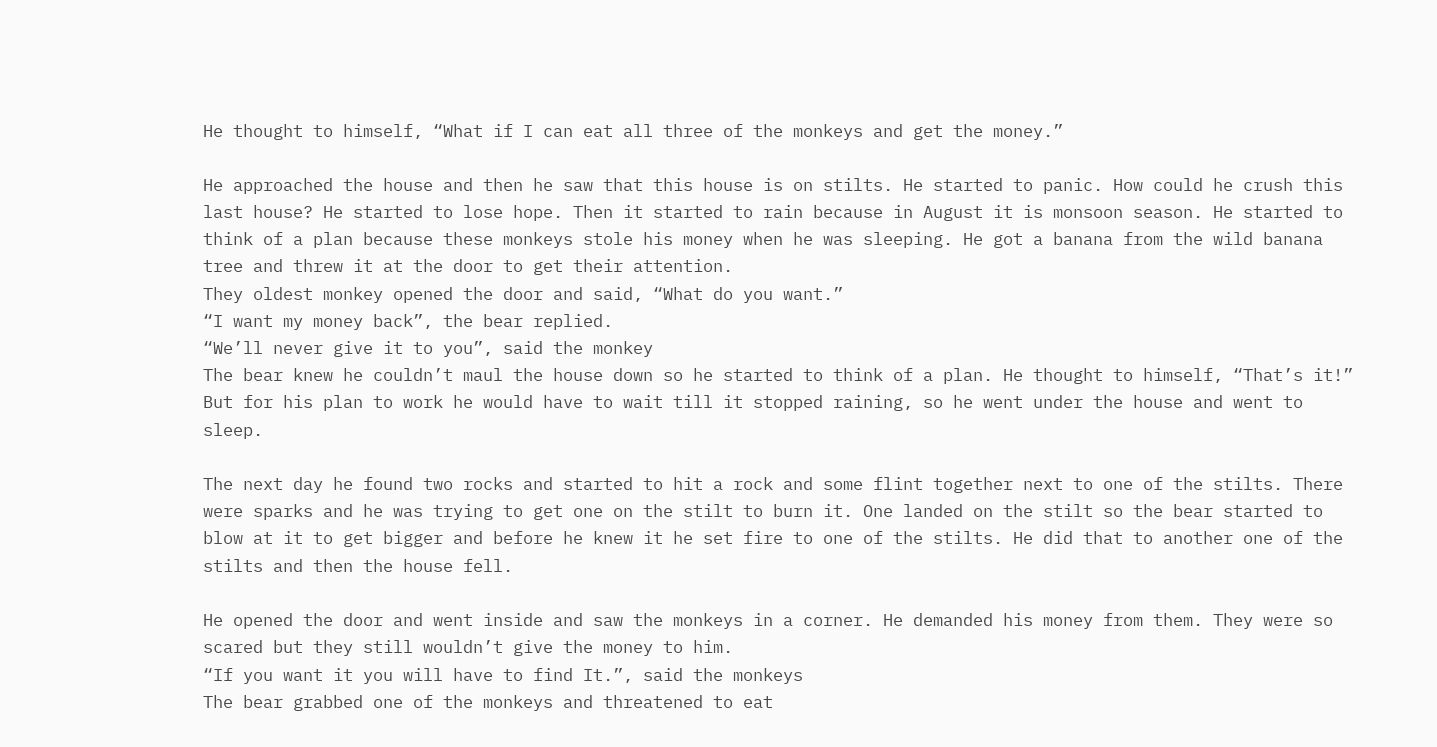He thought to himself, “What if I can eat all three of the monkeys and get the money.”

He approached the house and then he saw that this house is on stilts. He started to panic. How could he crush this last house? He started to lose hope. Then it started to rain because in August it is monsoon season. He started to think of a plan because these monkeys stole his money when he was sleeping. He got a banana from the wild banana tree and threw it at the door to get their attention.
They oldest monkey opened the door and said, “What do you want.”
“I want my money back”, the bear replied.
“We’ll never give it to you”, said the monkey
The bear knew he couldn’t maul the house down so he started to think of a plan. He thought to himself, “That’s it!” But for his plan to work he would have to wait till it stopped raining, so he went under the house and went to sleep.

The next day he found two rocks and started to hit a rock and some flint together next to one of the stilts. There were sparks and he was trying to get one on the stilt to burn it. One landed on the stilt so the bear started to blow at it to get bigger and before he knew it he set fire to one of the stilts. He did that to another one of the stilts and then the house fell.

He opened the door and went inside and saw the monkeys in a corner. He demanded his money from them. They were so scared but they still wouldn’t give the money to him.
“If you want it you will have to find It.”, said the monkeys
The bear grabbed one of the monkeys and threatened to eat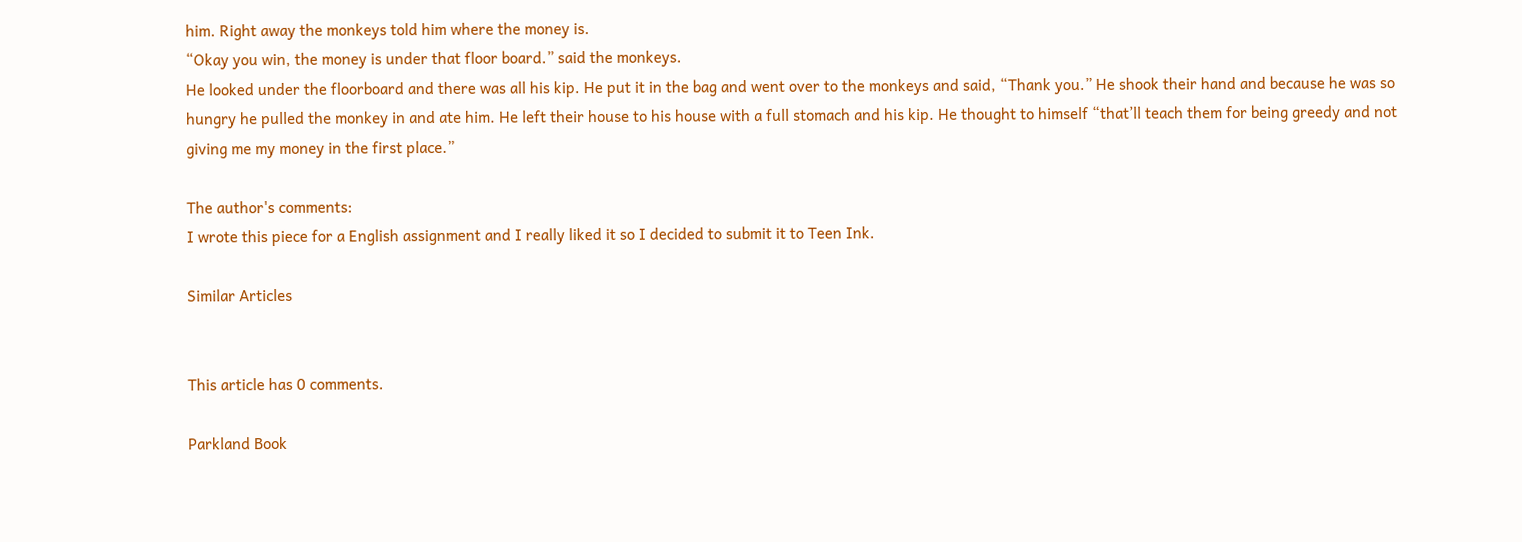him. Right away the monkeys told him where the money is.
“Okay you win, the money is under that floor board.” said the monkeys.
He looked under the floorboard and there was all his kip. He put it in the bag and went over to the monkeys and said, “Thank you.” He shook their hand and because he was so hungry he pulled the monkey in and ate him. He left their house to his house with a full stomach and his kip. He thought to himself “that’ll teach them for being greedy and not giving me my money in the first place.”

The author's comments:
I wrote this piece for a English assignment and I really liked it so I decided to submit it to Teen Ink.

Similar Articles


This article has 0 comments.

Parkland Book